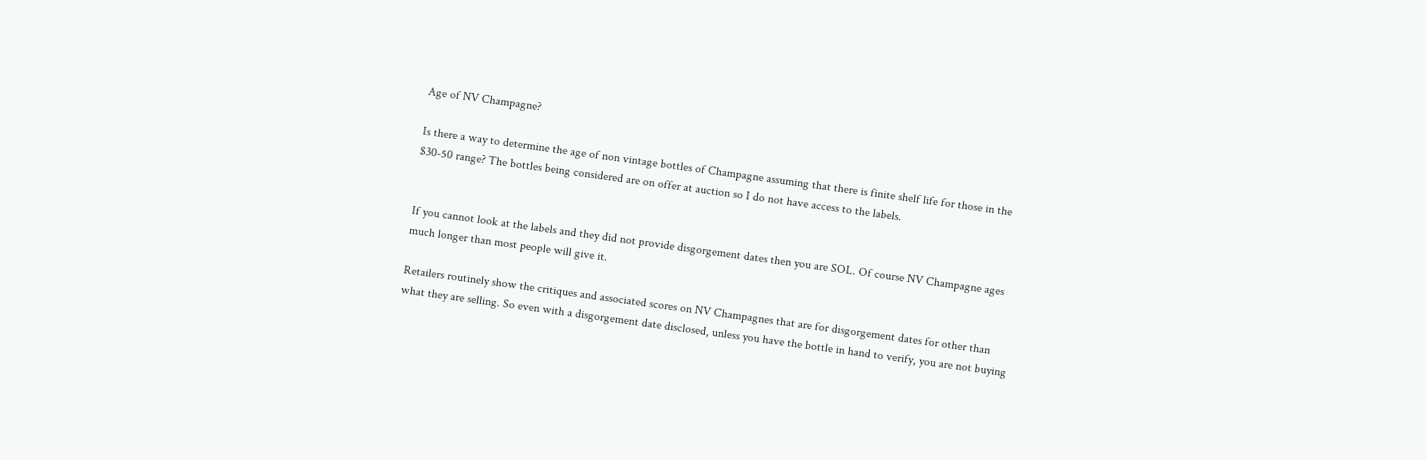Age of NV Champagne?

Is there a way to determine the age of non vintage bottles of Champagne assuming that there is finite shelf life for those in the $30-50 range? The bottles being considered are on offer at auction so I do not have access to the labels.


If you cannot look at the labels and they did not provide disgorgement dates then you are SOL. Of course NV Champagne ages much longer than most people will give it.

Retailers routinely show the critiques and associated scores on NV Champagnes that are for disgorgement dates for other than what they are selling. So even with a disgorgement date disclosed, unless you have the bottle in hand to verify, you are not buying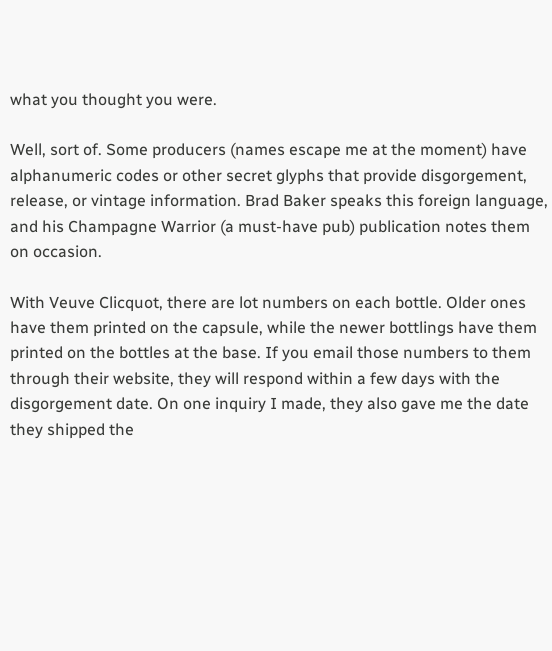what you thought you were.

Well, sort of. Some producers (names escape me at the moment) have alphanumeric codes or other secret glyphs that provide disgorgement, release, or vintage information. Brad Baker speaks this foreign language, and his Champagne Warrior (a must-have pub) publication notes them on occasion.

With Veuve Clicquot, there are lot numbers on each bottle. Older ones have them printed on the capsule, while the newer bottlings have them printed on the bottles at the base. If you email those numbers to them through their website, they will respond within a few days with the disgorgement date. On one inquiry I made, they also gave me the date they shipped the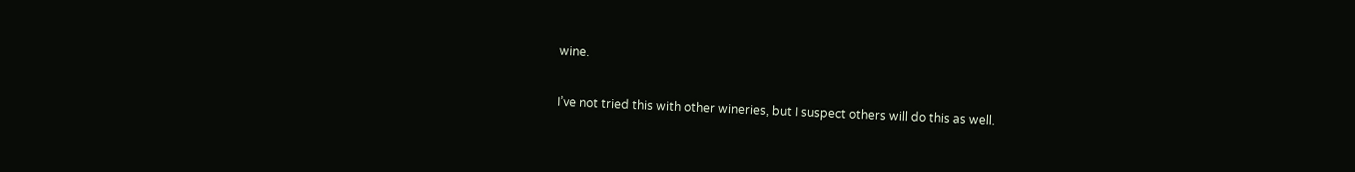wine.

I’ve not tried this with other wineries, but I suspect others will do this as well.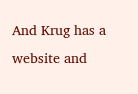And Krug has a website and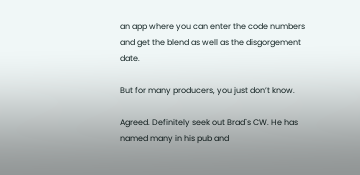an app where you can enter the code numbers and get the blend as well as the disgorgement date.

But for many producers, you just don’t know.

Agreed. Definitely seek out Brad`s CW. He has named many in his pub and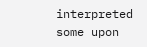interpreted some upon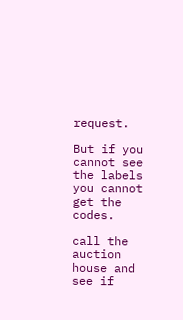request.

But if you cannot see the labels you cannot get the codes.

call the auction house and see if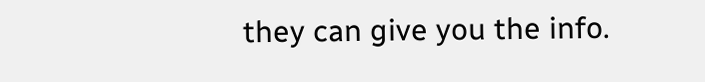they can give you the info.